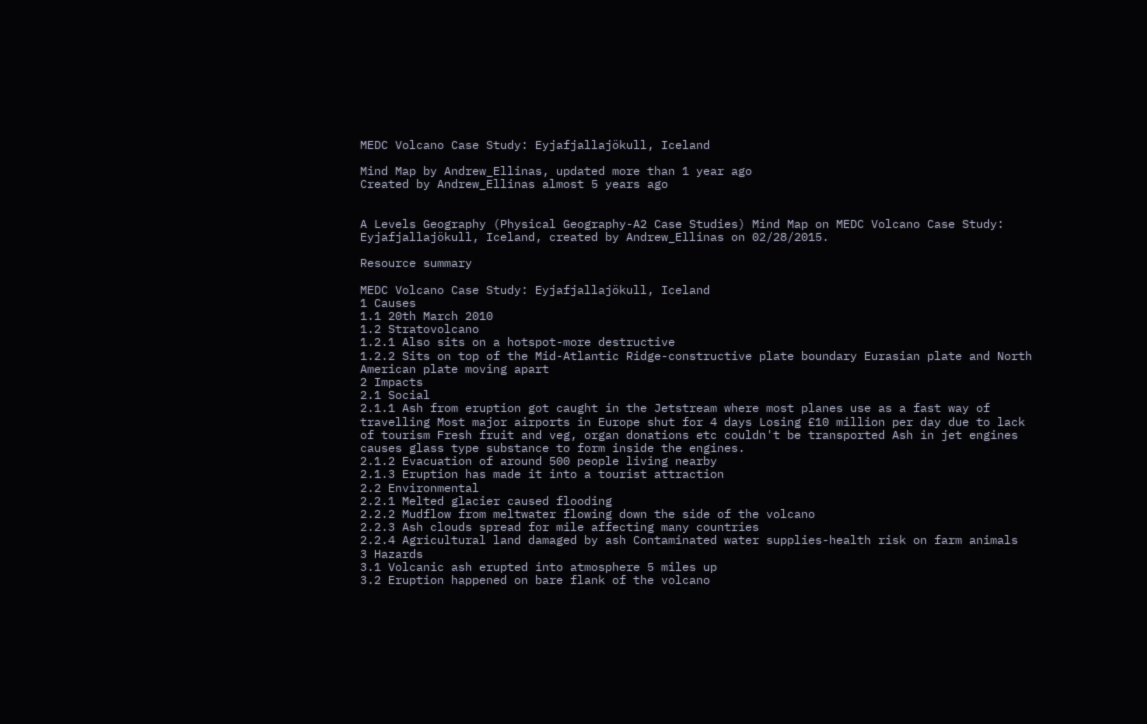MEDC Volcano Case Study: Eyjafjallajökull, Iceland

Mind Map by Andrew_Ellinas, updated more than 1 year ago
Created by Andrew_Ellinas almost 5 years ago


A Levels Geography (Physical Geography-A2 Case Studies) Mind Map on MEDC Volcano Case Study: Eyjafjallajökull, Iceland, created by Andrew_Ellinas on 02/28/2015.

Resource summary

MEDC Volcano Case Study: Eyjafjallajökull, Iceland
1 Causes
1.1 20th March 2010
1.2 Stratovolcano
1.2.1 Also sits on a hotspot-more destructive
1.2.2 Sits on top of the Mid-Atlantic Ridge-constructive plate boundary Eurasian plate and North American plate moving apart
2 Impacts
2.1 Social
2.1.1 Ash from eruption got caught in the Jetstream where most planes use as a fast way of travelling Most major airports in Europe shut for 4 days Losing £10 million per day due to lack of tourism Fresh fruit and veg, organ donations etc couldn't be transported Ash in jet engines causes glass type substance to form inside the engines.
2.1.2 Evacuation of around 500 people living nearby
2.1.3 Eruption has made it into a tourist attraction
2.2 Environmental
2.2.1 Melted glacier caused flooding
2.2.2 Mudflow from meltwater flowing down the side of the volcano
2.2.3 Ash clouds spread for mile affecting many countries
2.2.4 Agricultural land damaged by ash Contaminated water supplies-health risk on farm animals
3 Hazards
3.1 Volcanic ash erupted into atmosphere 5 miles up
3.2 Eruption happened on bare flank of the volcano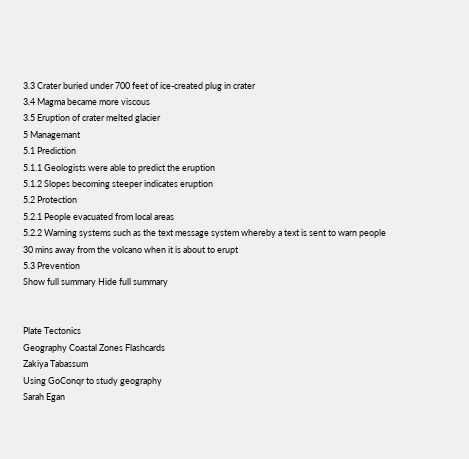3.3 Crater buried under 700 feet of ice-created plug in crater
3.4 Magma became more viscous
3.5 Eruption of crater melted glacier
5 Managemant
5.1 Prediction
5.1.1 Geologists were able to predict the eruption
5.1.2 Slopes becoming steeper indicates eruption
5.2 Protection
5.2.1 People evacuated from local areas
5.2.2 Warning systems such as the text message system whereby a text is sent to warn people 30 mins away from the volcano when it is about to erupt
5.3 Prevention
Show full summary Hide full summary


Plate Tectonics
Geography Coastal Zones Flashcards
Zakiya Tabassum
Using GoConqr to study geography
Sarah Egan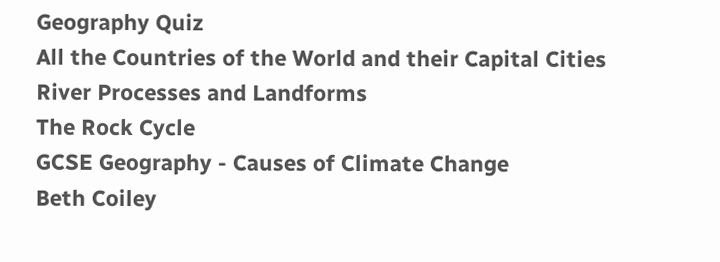Geography Quiz
All the Countries of the World and their Capital Cities
River Processes and Landforms
The Rock Cycle
GCSE Geography - Causes of Climate Change
Beth Coiley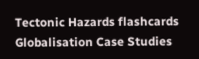Tectonic Hazards flashcards
Globalisation Case Studies